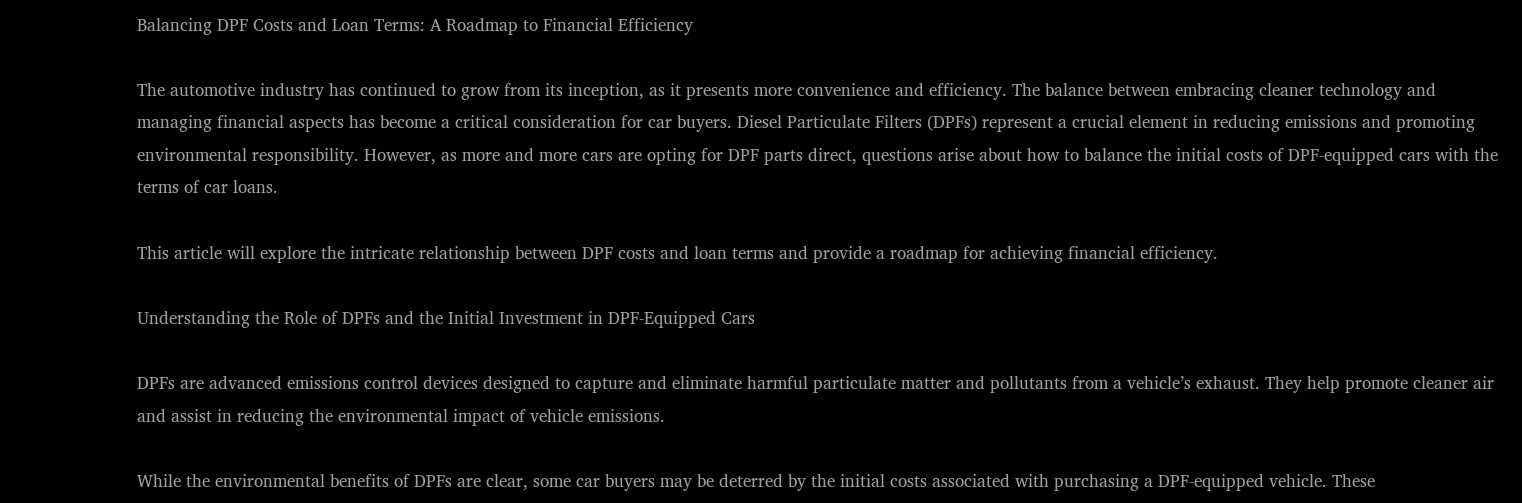Balancing DPF Costs and Loan Terms: A Roadmap to Financial Efficiency

The automotive industry has continued to grow from its inception, as it presents more convenience and efficiency. The balance between embracing cleaner technology and managing financial aspects has become a critical consideration for car buyers. Diesel Particulate Filters (DPFs) represent a crucial element in reducing emissions and promoting environmental responsibility. However, as more and more cars are opting for DPF parts direct, questions arise about how to balance the initial costs of DPF-equipped cars with the terms of car loans.

This article will explore the intricate relationship between DPF costs and loan terms and provide a roadmap for achieving financial efficiency.

Understanding the Role of DPFs and the Initial Investment in DPF-Equipped Cars

DPFs are advanced emissions control devices designed to capture and eliminate harmful particulate matter and pollutants from a vehicle’s exhaust. They help promote cleaner air and assist in reducing the environmental impact of vehicle emissions.

While the environmental benefits of DPFs are clear, some car buyers may be deterred by the initial costs associated with purchasing a DPF-equipped vehicle. These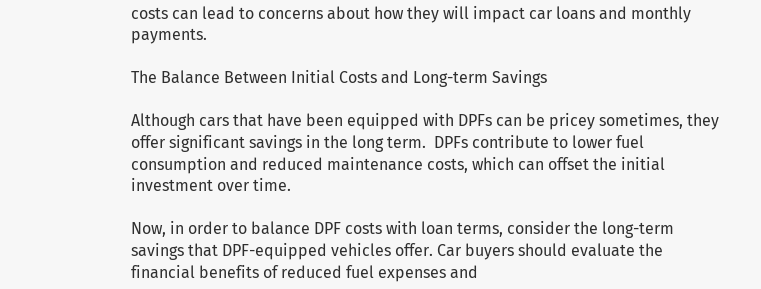costs can lead to concerns about how they will impact car loans and monthly payments.

The Balance Between Initial Costs and Long-term Savings

Although cars that have been equipped with DPFs can be pricey sometimes, they offer significant savings in the long term.  DPFs contribute to lower fuel consumption and reduced maintenance costs, which can offset the initial investment over time.

Now, in order to balance DPF costs with loan terms, consider the long-term savings that DPF-equipped vehicles offer. Car buyers should evaluate the financial benefits of reduced fuel expenses and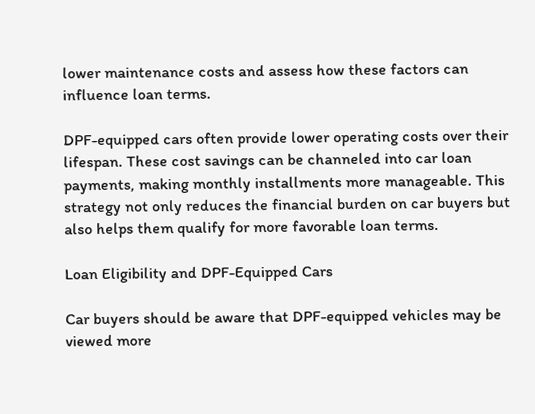lower maintenance costs and assess how these factors can influence loan terms.

DPF-equipped cars often provide lower operating costs over their lifespan. These cost savings can be channeled into car loan payments, making monthly installments more manageable. This strategy not only reduces the financial burden on car buyers but also helps them qualify for more favorable loan terms.

Loan Eligibility and DPF-Equipped Cars

Car buyers should be aware that DPF-equipped vehicles may be viewed more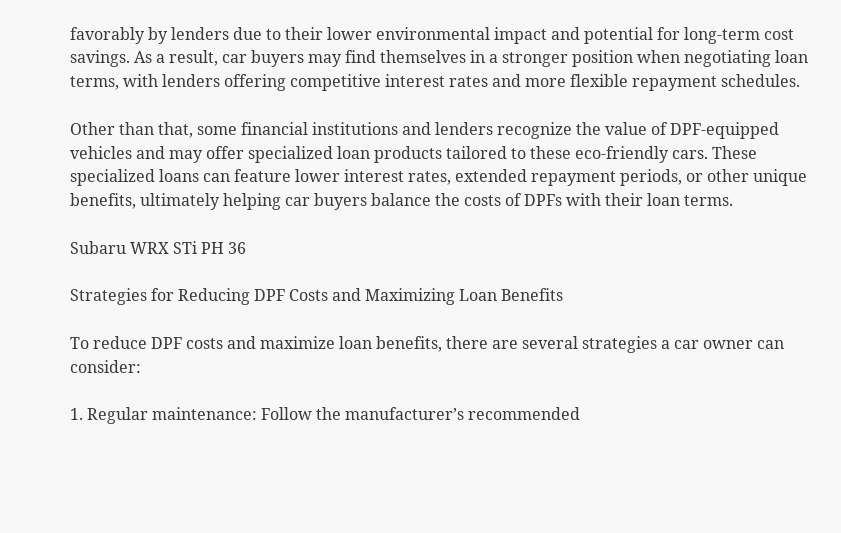favorably by lenders due to their lower environmental impact and potential for long-term cost savings. As a result, car buyers may find themselves in a stronger position when negotiating loan terms, with lenders offering competitive interest rates and more flexible repayment schedules.

Other than that, some financial institutions and lenders recognize the value of DPF-equipped vehicles and may offer specialized loan products tailored to these eco-friendly cars. These specialized loans can feature lower interest rates, extended repayment periods, or other unique benefits, ultimately helping car buyers balance the costs of DPFs with their loan terms.

Subaru WRX STi PH 36

Strategies for Reducing DPF Costs and Maximizing Loan Benefits

To reduce DPF costs and maximize loan benefits, there are several strategies a car owner can consider:

1. Regular maintenance: Follow the manufacturer’s recommended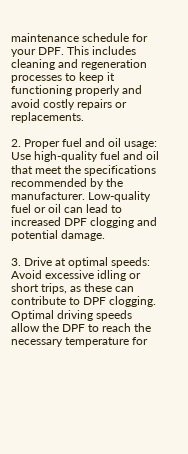maintenance schedule for your DPF. This includes cleaning and regeneration processes to keep it functioning properly and avoid costly repairs or replacements.

2. Proper fuel and oil usage: Use high-quality fuel and oil that meet the specifications recommended by the manufacturer. Low-quality fuel or oil can lead to increased DPF clogging and potential damage.

3. Drive at optimal speeds: Avoid excessive idling or short trips, as these can contribute to DPF clogging. Optimal driving speeds allow the DPF to reach the necessary temperature for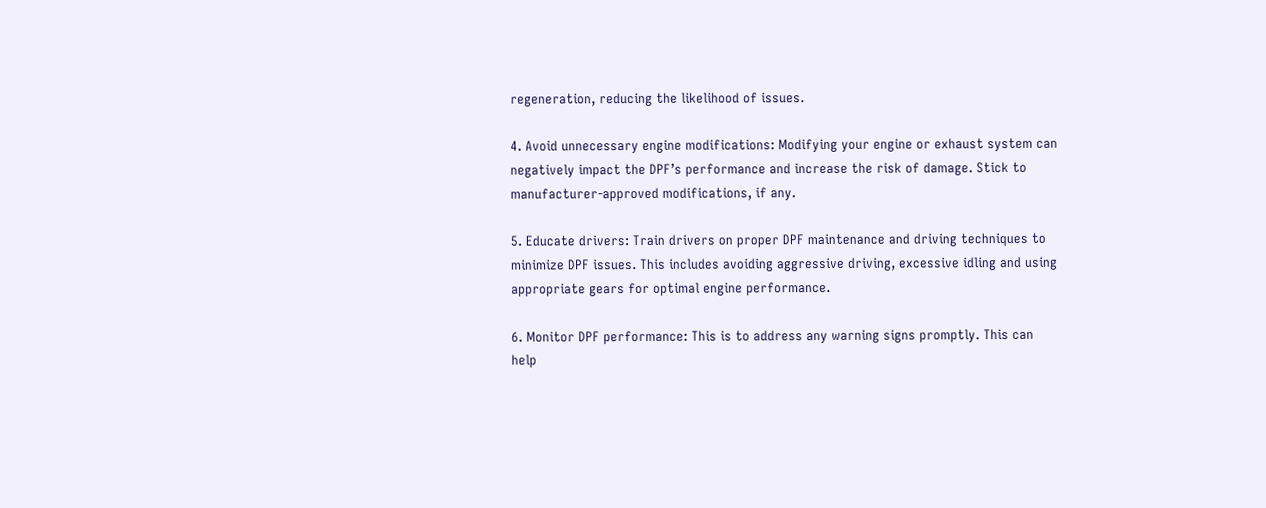regeneration, reducing the likelihood of issues.

4. Avoid unnecessary engine modifications: Modifying your engine or exhaust system can negatively impact the DPF’s performance and increase the risk of damage. Stick to manufacturer-approved modifications, if any.

5. Educate drivers: Train drivers on proper DPF maintenance and driving techniques to minimize DPF issues. This includes avoiding aggressive driving, excessive idling and using appropriate gears for optimal engine performance.

6. Monitor DPF performance: This is to address any warning signs promptly. This can help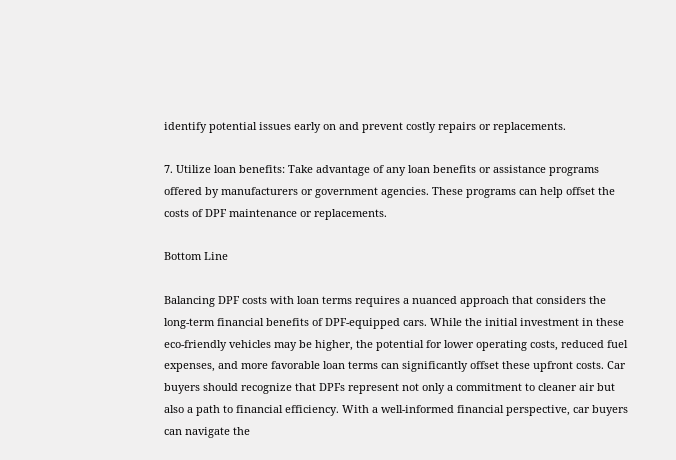identify potential issues early on and prevent costly repairs or replacements.

7. Utilize loan benefits: Take advantage of any loan benefits or assistance programs offered by manufacturers or government agencies. These programs can help offset the costs of DPF maintenance or replacements.

Bottom Line

Balancing DPF costs with loan terms requires a nuanced approach that considers the long-term financial benefits of DPF-equipped cars. While the initial investment in these eco-friendly vehicles may be higher, the potential for lower operating costs, reduced fuel expenses, and more favorable loan terms can significantly offset these upfront costs. Car buyers should recognize that DPFs represent not only a commitment to cleaner air but also a path to financial efficiency. With a well-informed financial perspective, car buyers can navigate the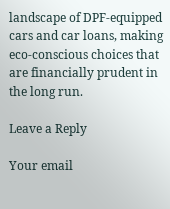landscape of DPF-equipped cars and car loans, making eco-conscious choices that are financially prudent in the long run.

Leave a Reply

Your email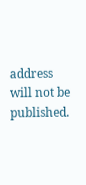address will not be published.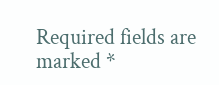Required fields are marked *